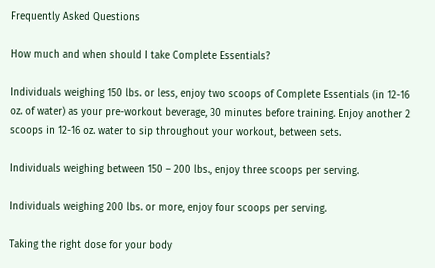Frequently Asked Questions

How much and when should I take Complete Essentials?

Individuals weighing 150 lbs. or less, enjoy two scoops of Complete Essentials (in 12-16 oz. of water) as your pre-workout beverage, 30 minutes before training. Enjoy another 2 scoops in 12-16 oz. water to sip throughout your workout, between sets.

Individuals weighing between 150 – 200 lbs., enjoy three scoops per serving.

Individuals weighing 200 lbs. or more, enjoy four scoops per serving.

Taking the right dose for your body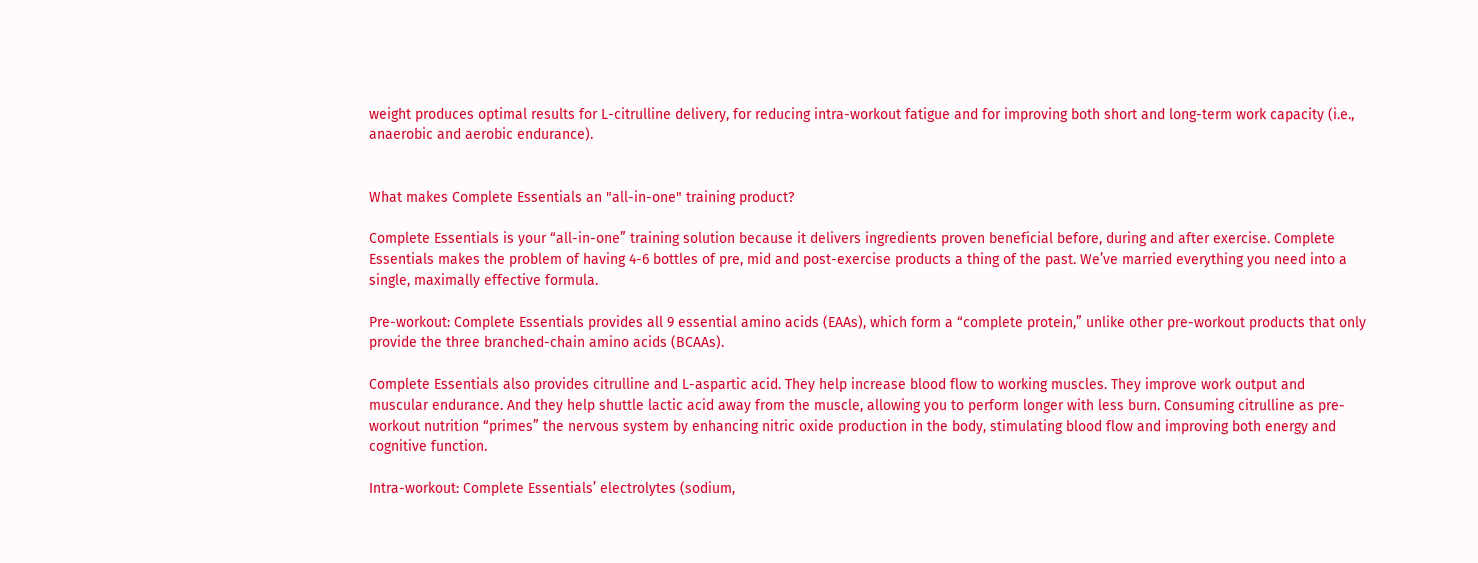weight produces optimal results for L-citrulline delivery, for reducing intra-workout fatigue and for improving both short and long-term work capacity (i.e., anaerobic and aerobic endurance).


What makes Complete Essentials an "all-in-one" training product?

Complete Essentials is your “all-in-one” training solution because it delivers ingredients proven beneficial before, during and after exercise. Complete Essentials makes the problem of having 4-6 bottles of pre, mid and post-exercise products a thing of the past. We’ve married everything you need into a single, maximally effective formula.

Pre-workout: Complete Essentials provides all 9 essential amino acids (EAAs), which form a “complete protein,” unlike other pre-workout products that only provide the three branched-chain amino acids (BCAAs).

Complete Essentials also provides citrulline and L-aspartic acid. They help increase blood flow to working muscles. They improve work output and muscular endurance. And they help shuttle lactic acid away from the muscle, allowing you to perform longer with less burn. Consuming citrulline as pre-workout nutrition “primes” the nervous system by enhancing nitric oxide production in the body, stimulating blood flow and improving both energy and cognitive function.

Intra-workout: Complete Essentials’ electrolytes (sodium,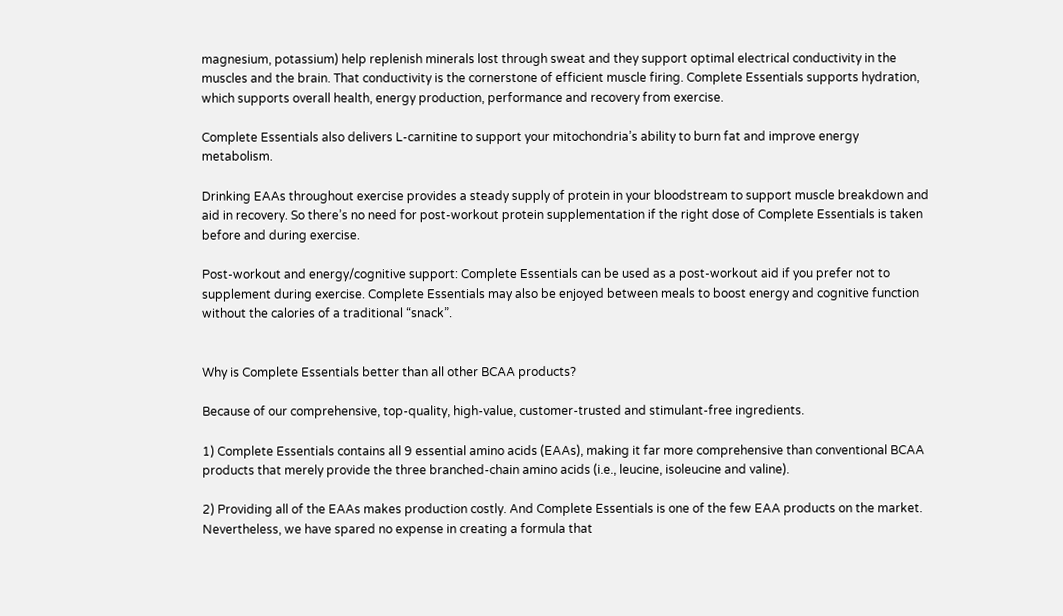magnesium, potassium) help replenish minerals lost through sweat and they support optimal electrical conductivity in the muscles and the brain. That conductivity is the cornerstone of efficient muscle firing. Complete Essentials supports hydration, which supports overall health, energy production, performance and recovery from exercise.

Complete Essentials also delivers L-carnitine to support your mitochondria’s ability to burn fat and improve energy metabolism.

Drinking EAAs throughout exercise provides a steady supply of protein in your bloodstream to support muscle breakdown and aid in recovery. So there’s no need for post-workout protein supplementation if the right dose of Complete Essentials is taken before and during exercise.

Post-workout and energy/cognitive support: Complete Essentials can be used as a post-workout aid if you prefer not to supplement during exercise. Complete Essentials may also be enjoyed between meals to boost energy and cognitive function without the calories of a traditional “snack”.


Why is Complete Essentials better than all other BCAA products?

Because of our comprehensive, top-quality, high-value, customer-trusted and stimulant-free ingredients.

1) Complete Essentials contains all 9 essential amino acids (EAAs), making it far more comprehensive than conventional BCAA products that merely provide the three branched-chain amino acids (i.e., leucine, isoleucine and valine).

2) Providing all of the EAAs makes production costly. And Complete Essentials is one of the few EAA products on the market. Nevertheless, we have spared no expense in creating a formula that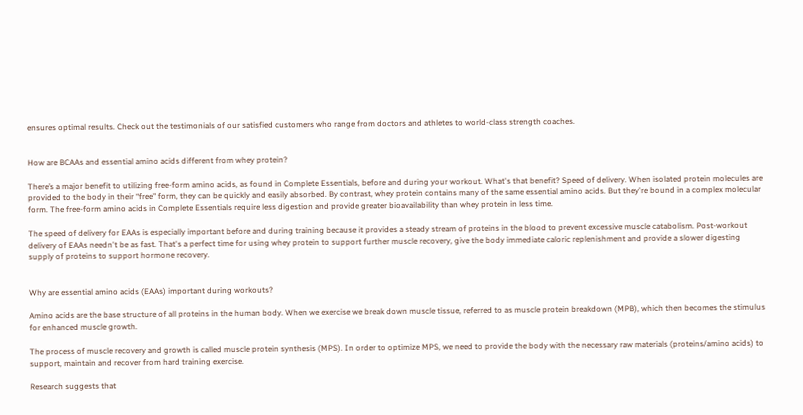ensures optimal results. Check out the testimonials of our satisfied customers who range from doctors and athletes to world-class strength coaches.


How are BCAAs and essential amino acids different from whey protein?

There’s a major benefit to utilizing free-form amino acids, as found in Complete Essentials, before and during your workout. What's that benefit? Speed of delivery. When isolated protein molecules are provided to the body in their “free" form, they can be quickly and easily absorbed. By contrast, whey protein contains many of the same essential amino acids. But they're bound in a complex molecular form. The free-form amino acids in Complete Essentials require less digestion and provide greater bioavailability than whey protein in less time.

The speed of delivery for EAAs is especially important before and during training because it provides a steady stream of proteins in the blood to prevent excessive muscle catabolism. Post-workout delivery of EAAs needn't be as fast. That's a perfect time for using whey protein to support further muscle recovery, give the body immediate caloric replenishment and provide a slower digesting supply of proteins to support hormone recovery.


Why are essential amino acids (EAAs) important during workouts?

Amino acids are the base structure of all proteins in the human body. When we exercise we break down muscle tissue, referred to as muscle protein breakdown (MPB), which then becomes the stimulus for enhanced muscle growth.

The process of muscle recovery and growth is called muscle protein synthesis (MPS). In order to optimize MPS, we need to provide the body with the necessary raw materials (proteins/amino acids) to support, maintain and recover from hard training exercise.

Research suggests that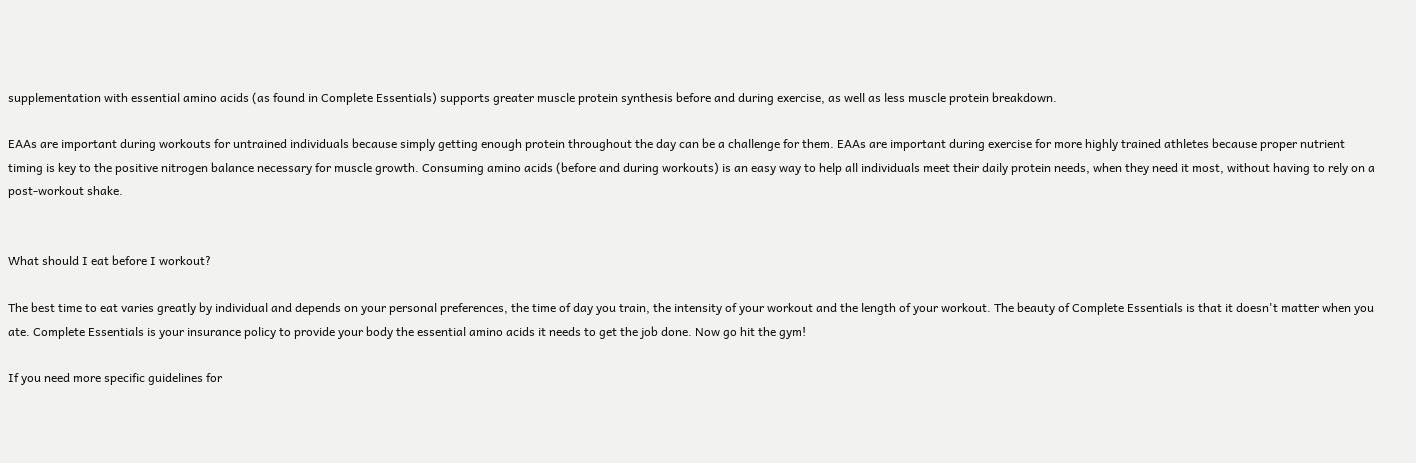supplementation with essential amino acids (as found in Complete Essentials) supports greater muscle protein synthesis before and during exercise, as well as less muscle protein breakdown.

EAAs are important during workouts for untrained individuals because simply getting enough protein throughout the day can be a challenge for them. EAAs are important during exercise for more highly trained athletes because proper nutrient timing is key to the positive nitrogen balance necessary for muscle growth. Consuming amino acids (before and during workouts) is an easy way to help all individuals meet their daily protein needs, when they need it most, without having to rely on a post-workout shake.


What should I eat before I workout?

The best time to eat varies greatly by individual and depends on your personal preferences, the time of day you train, the intensity of your workout and the length of your workout. The beauty of Complete Essentials is that it doesn't matter when you ate. Complete Essentials is your insurance policy to provide your body the essential amino acids it needs to get the job done. Now go hit the gym!

If you need more specific guidelines for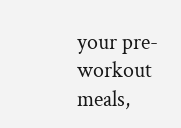your pre-workout meals,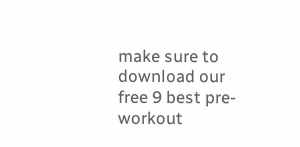make sure to download our free 9 best pre-workout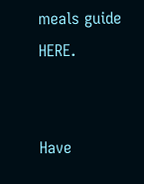meals guide HERE.


Have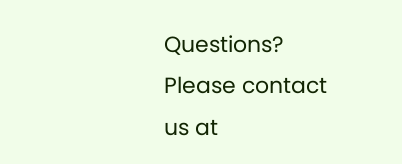Questions? Please contact us at